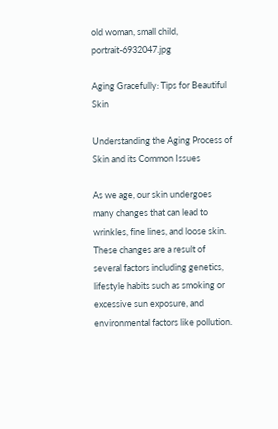old woman, small child, portrait-6932047.jpg

Aging Gracefully: Tips for Beautiful Skin

Understanding the Aging Process of Skin and its Common Issues

As we age, our skin undergoes many changes that can lead to wrinkles, fine lines, and loose skin. These changes are a result of several factors including genetics, lifestyle habits such as smoking or excessive sun exposure, and environmental factors like pollution.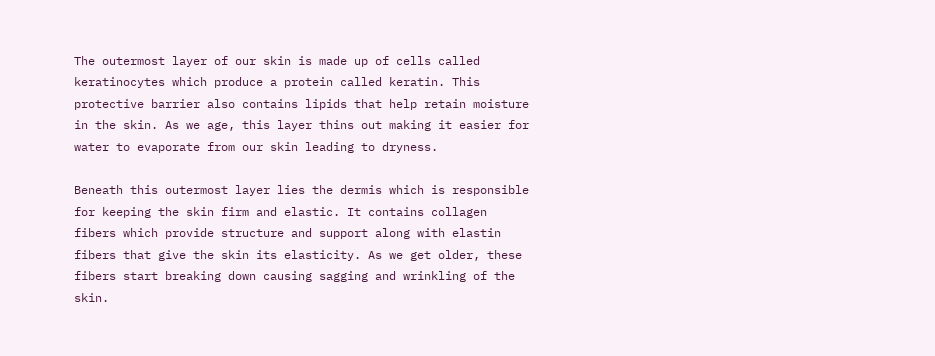The outermost layer of our skin is made up of cells called keratinocytes which produce a protein called keratin. This protective barrier also contains lipids that help retain moisture in the skin. As we age, this layer thins out making it easier for water to evaporate from our skin leading to dryness.

Beneath this outermost layer lies the dermis which is responsible for keeping the skin firm and elastic. It contains collagen fibers which provide structure and support along with elastin fibers that give the skin its elasticity. As we get older, these fibers start breaking down causing sagging and wrinkling of the skin.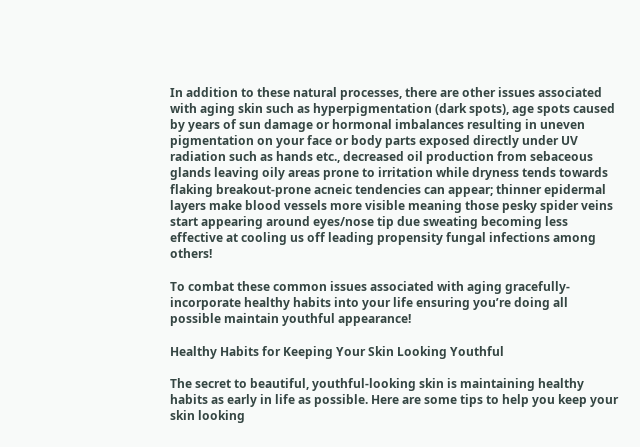In addition to these natural processes, there are other issues associated with aging skin such as hyperpigmentation (dark spots), age spots caused by years of sun damage or hormonal imbalances resulting in uneven pigmentation on your face or body parts exposed directly under UV radiation such as hands etc., decreased oil production from sebaceous glands leaving oily areas prone to irritation while dryness tends towards flaking breakout-prone acneic tendencies can appear; thinner epidermal layers make blood vessels more visible meaning those pesky spider veins start appearing around eyes/nose tip due sweating becoming less effective at cooling us off leading propensity fungal infections among others!

To combat these common issues associated with aging gracefully- incorporate healthy habits into your life ensuring you’re doing all possible maintain youthful appearance!

Healthy Habits for Keeping Your Skin Looking Youthful

The secret to beautiful, youthful-looking skin is maintaining healthy habits as early in life as possible. Here are some tips to help you keep your skin looking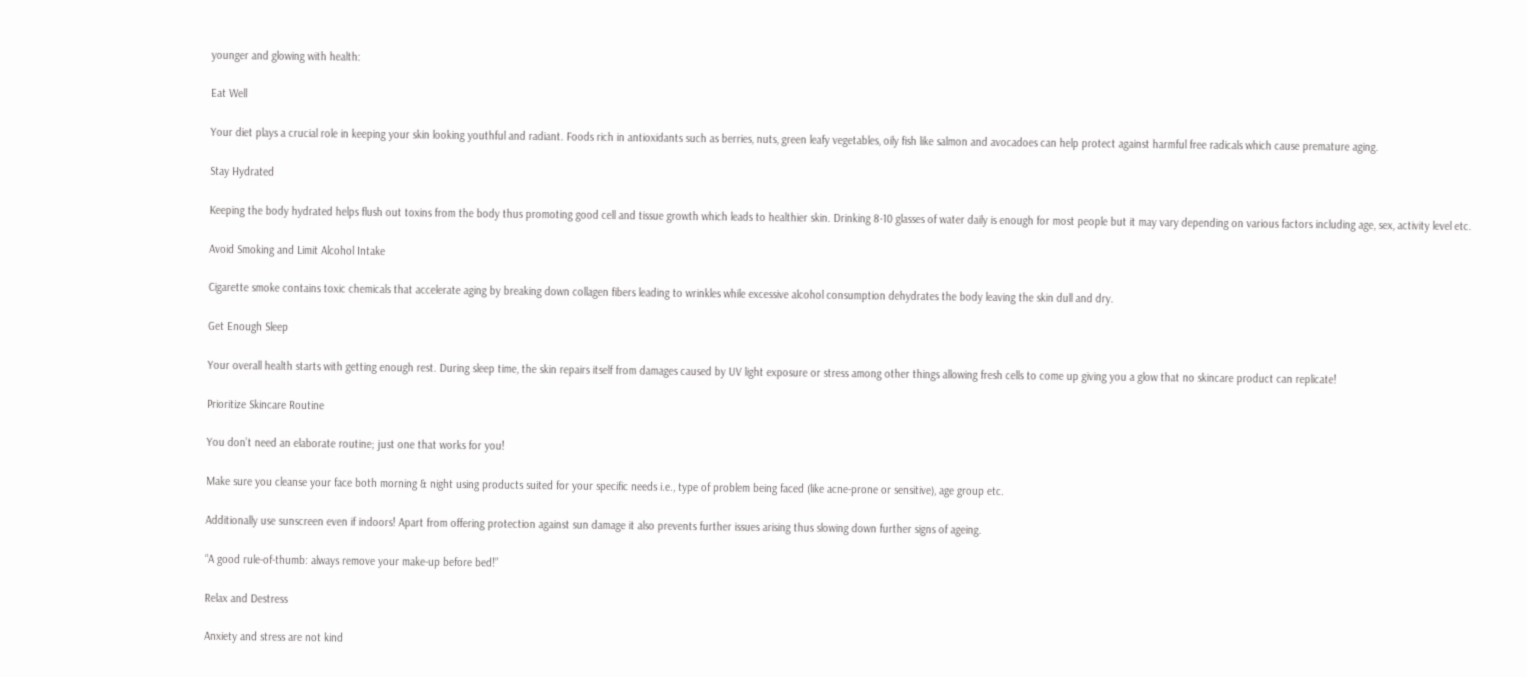younger and glowing with health:

Eat Well

Your diet plays a crucial role in keeping your skin looking youthful and radiant. Foods rich in antioxidants such as berries, nuts, green leafy vegetables, oily fish like salmon and avocadoes can help protect against harmful free radicals which cause premature aging.

Stay Hydrated

Keeping the body hydrated helps flush out toxins from the body thus promoting good cell and tissue growth which leads to healthier skin. Drinking 8-10 glasses of water daily is enough for most people but it may vary depending on various factors including age, sex, activity level etc.

Avoid Smoking and Limit Alcohol Intake

Cigarette smoke contains toxic chemicals that accelerate aging by breaking down collagen fibers leading to wrinkles while excessive alcohol consumption dehydrates the body leaving the skin dull and dry.

Get Enough Sleep

Your overall health starts with getting enough rest. During sleep time, the skin repairs itself from damages caused by UV light exposure or stress among other things allowing fresh cells to come up giving you a glow that no skincare product can replicate!

Prioritize Skincare Routine

You don’t need an elaborate routine; just one that works for you!

Make sure you cleanse your face both morning & night using products suited for your specific needs i.e., type of problem being faced (like acne-prone or sensitive), age group etc.

Additionally use sunscreen even if indoors! Apart from offering protection against sun damage it also prevents further issues arising thus slowing down further signs of ageing.

“A good rule-of-thumb: always remove your make-up before bed!”

Relax and Destress

Anxiety and stress are not kind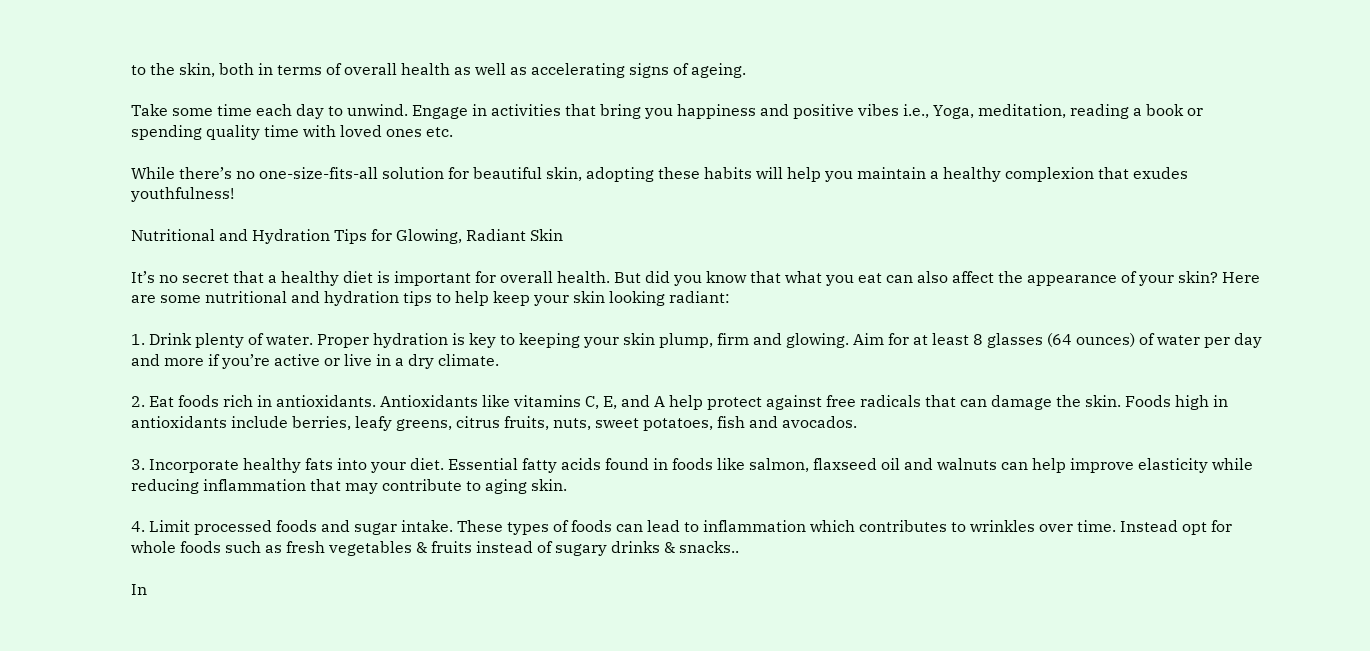to the skin, both in terms of overall health as well as accelerating signs of ageing.

Take some time each day to unwind. Engage in activities that bring you happiness and positive vibes i.e., Yoga, meditation, reading a book or spending quality time with loved ones etc.

While there’s no one-size-fits-all solution for beautiful skin, adopting these habits will help you maintain a healthy complexion that exudes youthfulness!

Nutritional and Hydration Tips for Glowing, Radiant Skin

It’s no secret that a healthy diet is important for overall health. But did you know that what you eat can also affect the appearance of your skin? Here are some nutritional and hydration tips to help keep your skin looking radiant:

1. Drink plenty of water. Proper hydration is key to keeping your skin plump, firm and glowing. Aim for at least 8 glasses (64 ounces) of water per day and more if you’re active or live in a dry climate.

2. Eat foods rich in antioxidants. Antioxidants like vitamins C, E, and A help protect against free radicals that can damage the skin. Foods high in antioxidants include berries, leafy greens, citrus fruits, nuts, sweet potatoes, fish and avocados.

3. Incorporate healthy fats into your diet. Essential fatty acids found in foods like salmon, flaxseed oil and walnuts can help improve elasticity while reducing inflammation that may contribute to aging skin.

4. Limit processed foods and sugar intake. These types of foods can lead to inflammation which contributes to wrinkles over time. Instead opt for whole foods such as fresh vegetables & fruits instead of sugary drinks & snacks..

In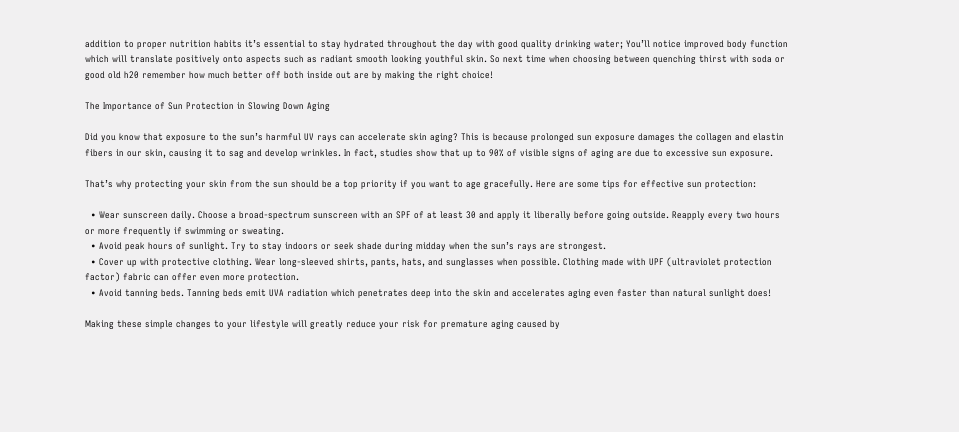addition to proper nutrition habits it’s essential to stay hydrated throughout the day with good quality drinking water; You’ll notice improved body function which will translate positively onto aspects such as radiant smooth looking youthful skin. So next time when choosing between quenching thirst with soda or good old h20 remember how much better off both inside out are by making the right choice!

The Importance of Sun Protection in Slowing Down Aging

Did you know that exposure to the sun’s harmful UV rays can accelerate skin aging? This is because prolonged sun exposure damages the collagen and elastin fibers in our skin, causing it to sag and develop wrinkles. In fact, studies show that up to 90% of visible signs of aging are due to excessive sun exposure.

That’s why protecting your skin from the sun should be a top priority if you want to age gracefully. Here are some tips for effective sun protection:

  • Wear sunscreen daily. Choose a broad-spectrum sunscreen with an SPF of at least 30 and apply it liberally before going outside. Reapply every two hours or more frequently if swimming or sweating.
  • Avoid peak hours of sunlight. Try to stay indoors or seek shade during midday when the sun’s rays are strongest.
  • Cover up with protective clothing. Wear long-sleeved shirts, pants, hats, and sunglasses when possible. Clothing made with UPF (ultraviolet protection factor) fabric can offer even more protection.
  • Avoid tanning beds. Tanning beds emit UVA radiation which penetrates deep into the skin and accelerates aging even faster than natural sunlight does!

Making these simple changes to your lifestyle will greatly reduce your risk for premature aging caused by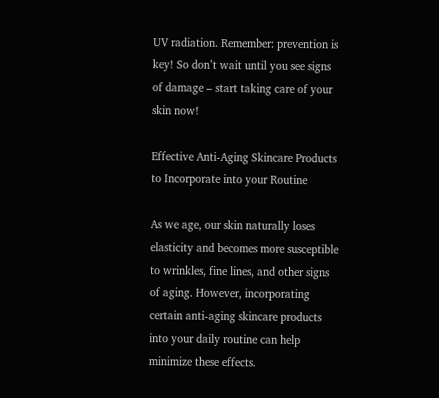UV radiation. Remember: prevention is key! So don’t wait until you see signs of damage – start taking care of your skin now!

Effective Anti-Aging Skincare Products to Incorporate into your Routine

As we age, our skin naturally loses elasticity and becomes more susceptible to wrinkles, fine lines, and other signs of aging. However, incorporating certain anti-aging skincare products into your daily routine can help minimize these effects.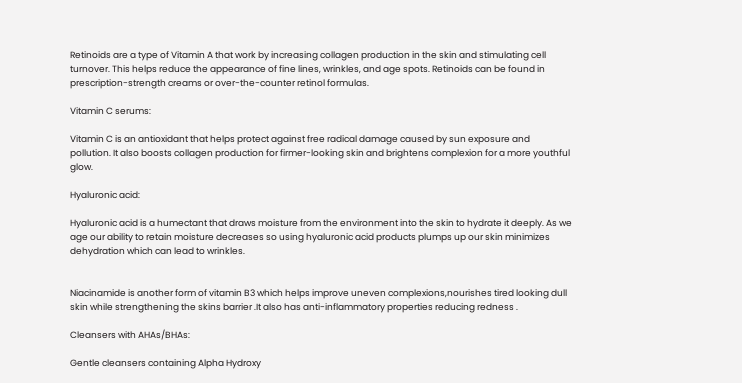Retinoids are a type of Vitamin A that work by increasing collagen production in the skin and stimulating cell turnover. This helps reduce the appearance of fine lines, wrinkles, and age spots. Retinoids can be found in prescription-strength creams or over-the-counter retinol formulas.

Vitamin C serums:

Vitamin C is an antioxidant that helps protect against free radical damage caused by sun exposure and pollution. It also boosts collagen production for firmer-looking skin and brightens complexion for a more youthful glow.

Hyaluronic acid:

Hyaluronic acid is a humectant that draws moisture from the environment into the skin to hydrate it deeply. As we age our ability to retain moisture decreases so using hyaluronic acid products plumps up our skin minimizes dehydration which can lead to wrinkles.


Niacinamide is another form of vitamin B3 which helps improve uneven complexions,nourishes tired looking dull skin while strengthening the skins barrier .It also has anti-inflammatory properties reducing redness .

Cleansers with AHAs/BHAs:

Gentle cleansers containing Alpha Hydroxy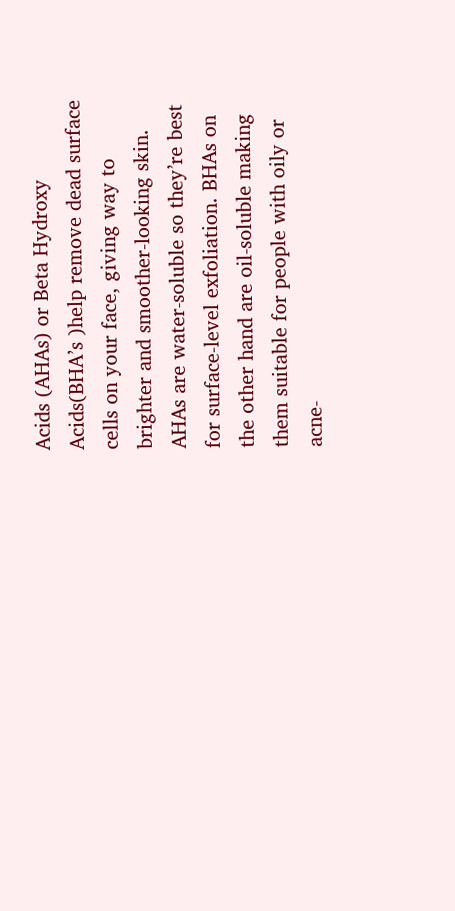Acids (AHAs) or Beta Hydroxy Acids(BHA’s )help remove dead surface cells on your face, giving way to brighter and smoother-looking skin. AHAs are water-soluble so they’re best for surface-level exfoliation. BHAs on the other hand are oil-soluble making them suitable for people with oily or acne-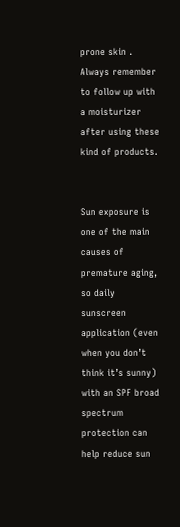prone skin . Always remember to follow up with a moisturizer after using these kind of products.


Sun exposure is one of the main causes of premature aging, so daily sunscreen application (even when you don’t think it’s sunny) with an SPF broad spectrum protection can help reduce sun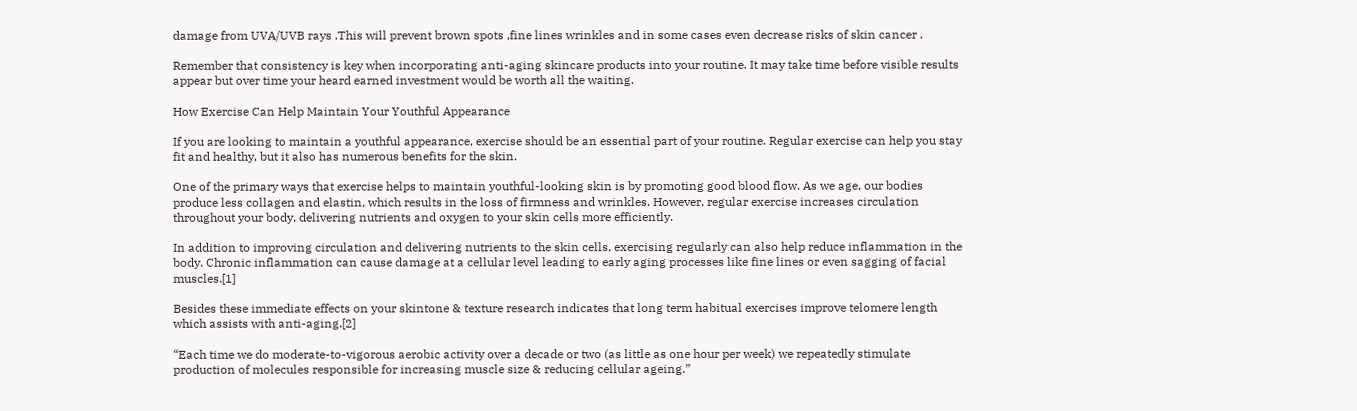damage from UVA/UVB rays .This will prevent brown spots ,fine lines wrinkles and in some cases even decrease risks of skin cancer .

Remember that consistency is key when incorporating anti-aging skincare products into your routine. It may take time before visible results appear but over time your heard earned investment would be worth all the waiting.

How Exercise Can Help Maintain Your Youthful Appearance

If you are looking to maintain a youthful appearance, exercise should be an essential part of your routine. Regular exercise can help you stay fit and healthy, but it also has numerous benefits for the skin.

One of the primary ways that exercise helps to maintain youthful-looking skin is by promoting good blood flow. As we age, our bodies produce less collagen and elastin, which results in the loss of firmness and wrinkles. However, regular exercise increases circulation throughout your body, delivering nutrients and oxygen to your skin cells more efficiently.

In addition to improving circulation and delivering nutrients to the skin cells, exercising regularly can also help reduce inflammation in the body. Chronic inflammation can cause damage at a cellular level leading to early aging processes like fine lines or even sagging of facial muscles.[1]

Besides these immediate effects on your skintone & texture research indicates that long term habitual exercises improve telomere length which assists with anti-aging.[2]

“Each time we do moderate-to-vigorous aerobic activity over a decade or two (as little as one hour per week) we repeatedly stimulate production of molecules responsible for increasing muscle size & reducing cellular ageing.”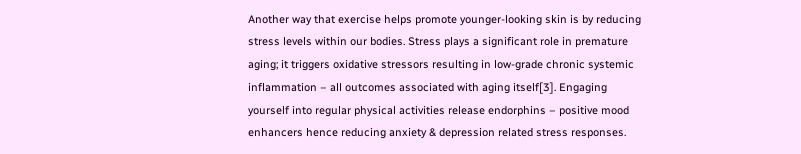Another way that exercise helps promote younger-looking skin is by reducing stress levels within our bodies. Stress plays a significant role in premature aging; it triggers oxidative stressors resulting in low-grade chronic systemic inflammation – all outcomes associated with aging itself[3]. Engaging yourself into regular physical activities release endorphins – positive mood enhancers hence reducing anxiety & depression related stress responses.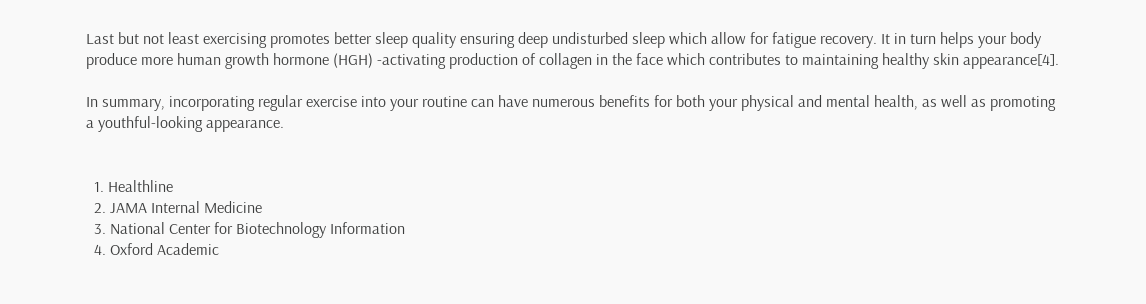Last but not least exercising promotes better sleep quality ensuring deep undisturbed sleep which allow for fatigue recovery. It in turn helps your body produce more human growth hormone (HGH) -activating production of collagen in the face which contributes to maintaining healthy skin appearance[4].

In summary, incorporating regular exercise into your routine can have numerous benefits for both your physical and mental health, as well as promoting a youthful-looking appearance.


  1. Healthline
  2. JAMA Internal Medicine
  3. National Center for Biotechnology Information
  4. Oxford Academic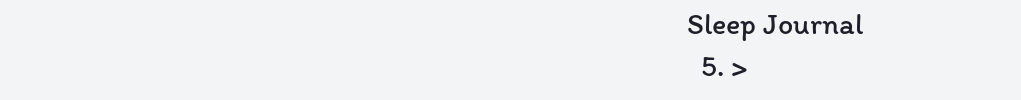Sleep Journal
  5. >